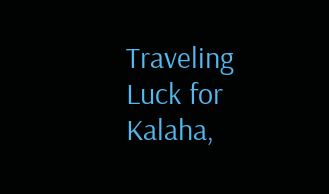Traveling Luck for Kalaha,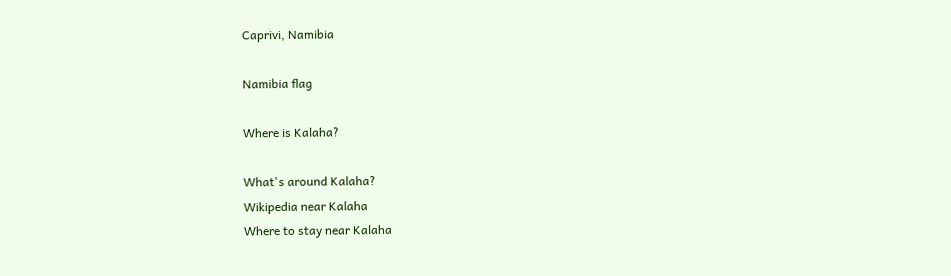Caprivi, Namibia

Namibia flag

Where is Kalaha?

What's around Kalaha?
Wikipedia near Kalaha
Where to stay near Kalaha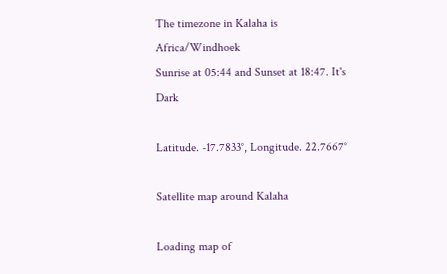The timezone in Kalaha is Africa/Windhoek
Sunrise at 05:44 and Sunset at 18:47. It's Dark

Latitude. -17.7833°, Longitude. 22.7667°

Satellite map around Kalaha

Loading map of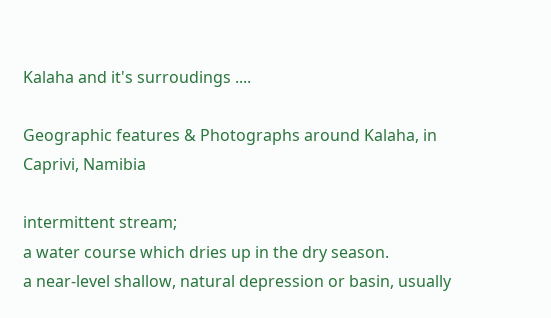Kalaha and it's surroudings ....

Geographic features & Photographs around Kalaha, in Caprivi, Namibia

intermittent stream;
a water course which dries up in the dry season.
a near-level shallow, natural depression or basin, usually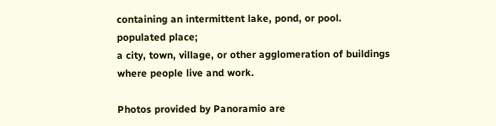containing an intermittent lake, pond, or pool.
populated place;
a city, town, village, or other agglomeration of buildings where people live and work.

Photos provided by Panoramio are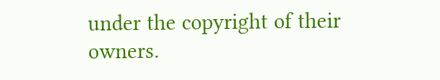under the copyright of their owners.